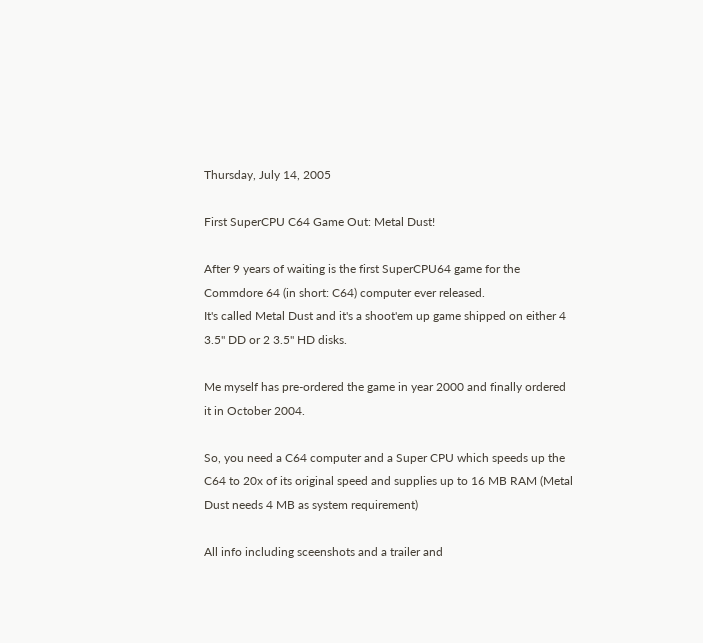Thursday, July 14, 2005

First SuperCPU C64 Game Out: Metal Dust!

After 9 years of waiting is the first SuperCPU64 game for the Commdore 64 (in short: C64) computer ever released.
It's called Metal Dust and it's a shoot'em up game shipped on either 4 3.5" DD or 2 3.5" HD disks.

Me myself has pre-ordered the game in year 2000 and finally ordered it in October 2004.

So, you need a C64 computer and a Super CPU which speeds up the C64 to 20x of its original speed and supplies up to 16 MB RAM (Metal Dust needs 4 MB as system requirement)

All info including sceenshots and a trailer and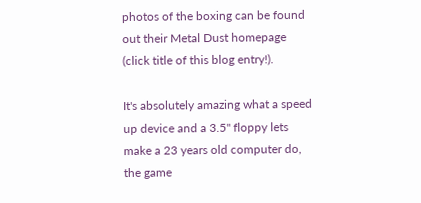photos of the boxing can be found out their Metal Dust homepage (click title of this blog entry!).

It's absolutely amazing what a speed up device and a 3.5" floppy lets make a 23 years old computer do, the game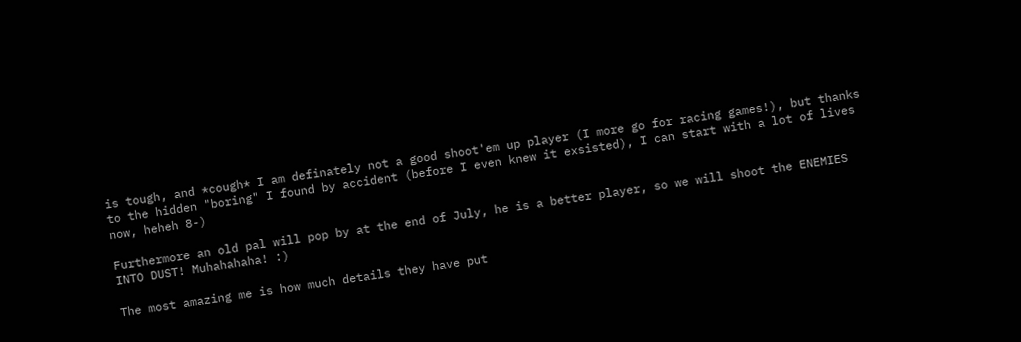is tough, and *cough* I am definately not a good shoot'em up player (I more go for racing games!), but thanks to the hidden "boring" I found by accident (before I even knew it exsisted), I can start with a lot of lives now, heheh 8-)

Furthermore an old pal will pop by at the end of July, he is a better player, so we will shoot the ENEMIES INTO DUST! Muhahahaha! :)

The most amazing me is how much details they have put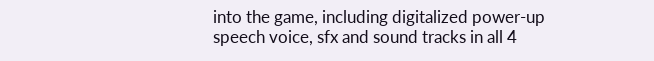into the game, including digitalized power-up speech voice, sfx and sound tracks in all 4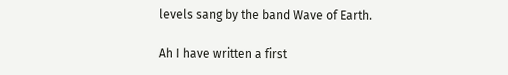levels sang by the band Wave of Earth.

Ah I have written a first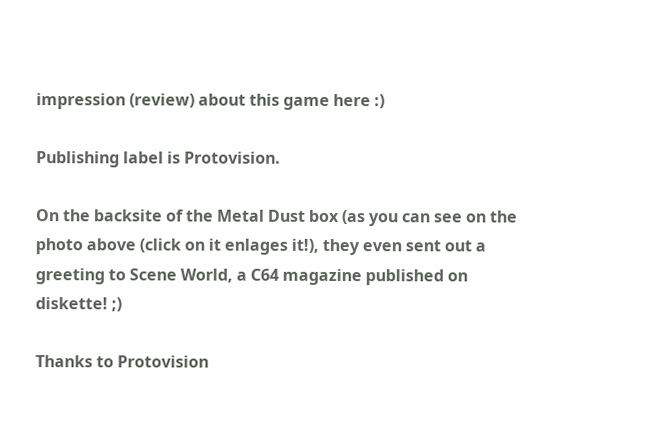impression (review) about this game here :)

Publishing label is Protovision.

On the backsite of the Metal Dust box (as you can see on the photo above (click on it enlages it!), they even sent out a greeting to Scene World, a C64 magazine published on diskette! ;)

Thanks to Protovision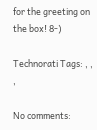for the greeting on the box! 8-)

Technorati Tags: , , ,

No comments: